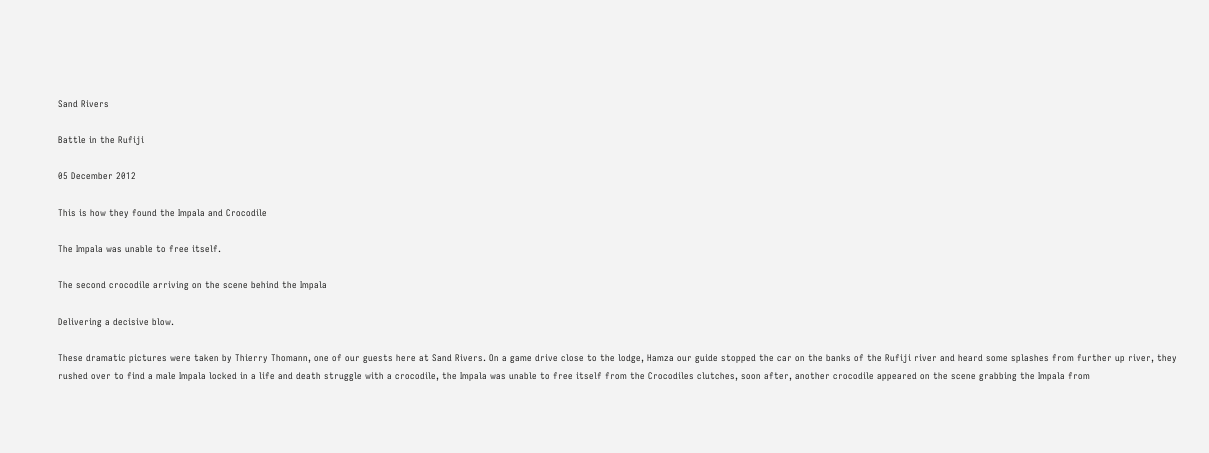Sand Rivers

Battle in the Rufiji

05 December 2012

This is how they found the Impala and Crocodile

The Impala was unable to free itself.

The second crocodile arriving on the scene behind the Impala

Delivering a decisive blow.

These dramatic pictures were taken by Thierry Thomann, one of our guests here at Sand Rivers. On a game drive close to the lodge, Hamza our guide stopped the car on the banks of the Rufiji river and heard some splashes from further up river, they rushed over to find a male Impala locked in a life and death struggle with a crocodile, the Impala was unable to free itself from the Crocodiles clutches, soon after, another crocodile appeared on the scene grabbing the Impala from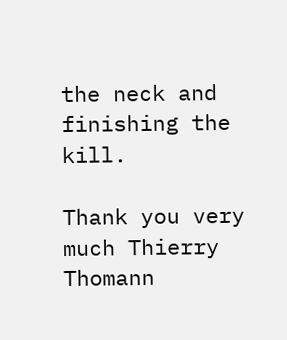the neck and finishing the kill.

Thank you very much Thierry Thomann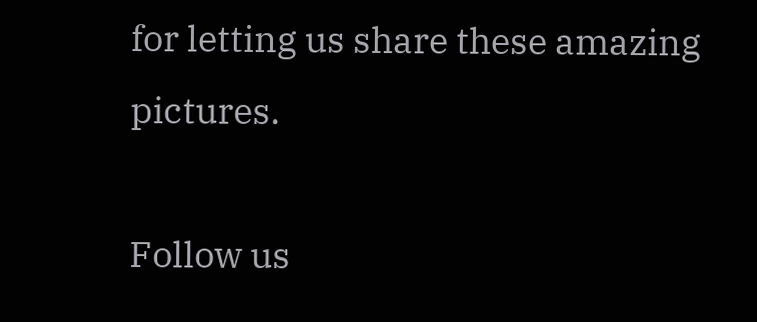for letting us share these amazing pictures.

Follow us